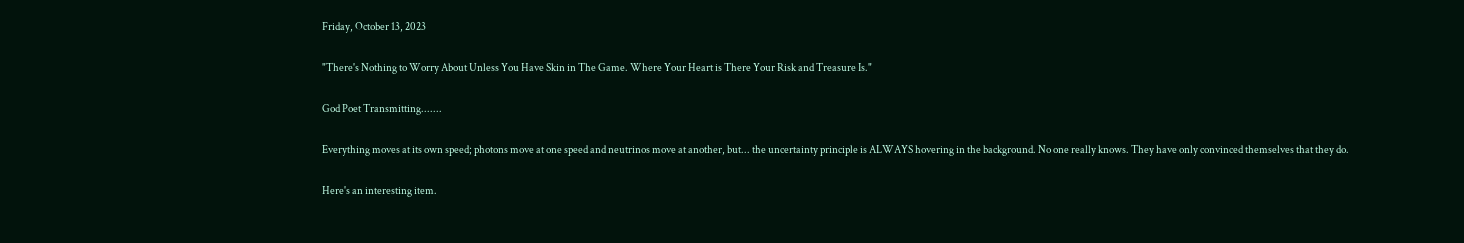Friday, October 13, 2023

"There's Nothing to Worry About Unless You Have Skin in The Game. Where Your Heart is There Your Risk and Treasure Is."

God Poet Transmitting.......

Everything moves at its own speed; photons move at one speed and neutrinos move at another, but... the uncertainty principle is ALWAYS hovering in the background. No one really knows. They have only convinced themselves that they do.

Here's an interesting item.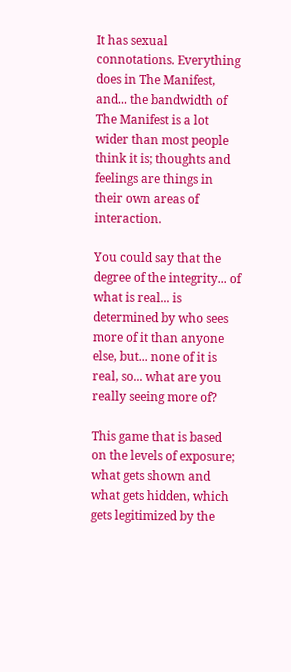It has sexual connotations. Everything does in The Manifest, and... the bandwidth of The Manifest is a lot wider than most people think it is; thoughts and feelings are things in their own areas of interaction.

You could say that the degree of the integrity... of what is real... is determined by who sees more of it than anyone else, but... none of it is real, so... what are you really seeing more of?

This game that is based on the levels of exposure; what gets shown and what gets hidden, which gets legitimized by the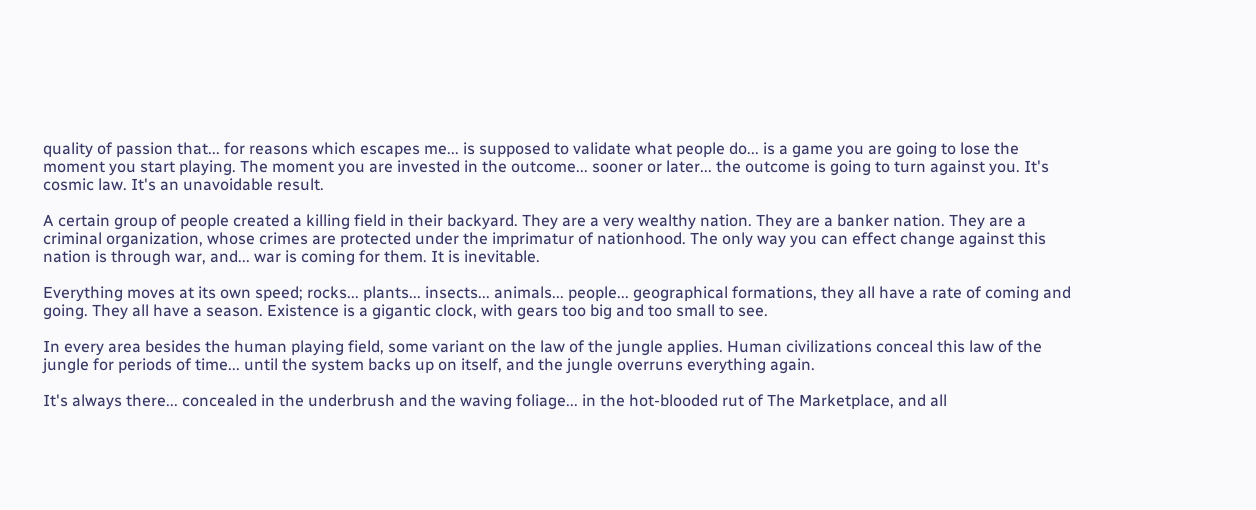quality of passion that... for reasons which escapes me... is supposed to validate what people do... is a game you are going to lose the moment you start playing. The moment you are invested in the outcome... sooner or later... the outcome is going to turn against you. It's cosmic law. It's an unavoidable result.

A certain group of people created a killing field in their backyard. They are a very wealthy nation. They are a banker nation. They are a criminal organization, whose crimes are protected under the imprimatur of nationhood. The only way you can effect change against this nation is through war, and... war is coming for them. It is inevitable.

Everything moves at its own speed; rocks... plants... insects... animals... people... geographical formations, they all have a rate of coming and going. They all have a season. Existence is a gigantic clock, with gears too big and too small to see.

In every area besides the human playing field, some variant on the law of the jungle applies. Human civilizations conceal this law of the jungle for periods of time... until the system backs up on itself, and the jungle overruns everything again.

It's always there... concealed in the underbrush and the waving foliage... in the hot-blooded rut of The Marketplace, and all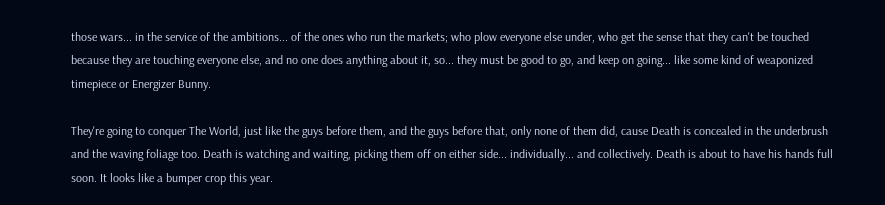those wars... in the service of the ambitions... of the ones who run the markets; who plow everyone else under, who get the sense that they can't be touched because they are touching everyone else, and no one does anything about it, so... they must be good to go, and keep on going... like some kind of weaponized timepiece or Energizer Bunny.

They're going to conquer The World, just like the guys before them, and the guys before that, only none of them did, cause Death is concealed in the underbrush and the waving foliage too. Death is watching and waiting, picking them off on either side... individually... and collectively. Death is about to have his hands full soon. It looks like a bumper crop this year.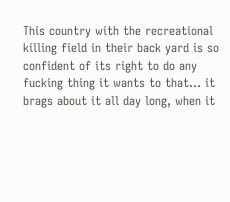This country with the recreational killing field in their back yard is so confident of its right to do any fucking thing it wants to that... it brags about it all day long, when it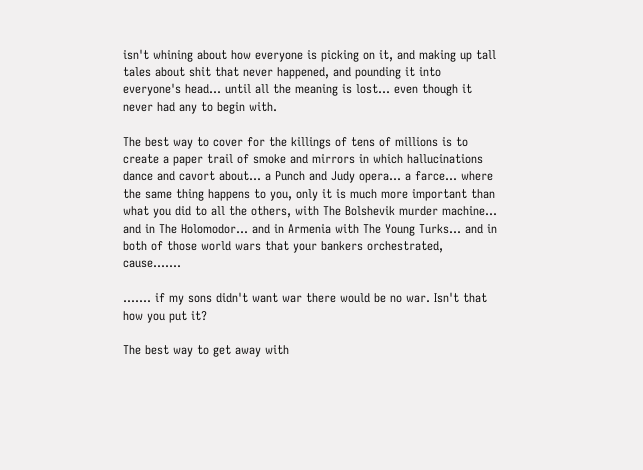isn't whining about how everyone is picking on it, and making up tall tales about shit that never happened, and pounding it into everyone's head... until all the meaning is lost... even though it never had any to begin with.

The best way to cover for the killings of tens of millions is to create a paper trail of smoke and mirrors in which hallucinations dance and cavort about... a Punch and Judy opera... a farce... where the same thing happens to you, only it is much more important than what you did to all the others, with The Bolshevik murder machine... and in The Holomodor... and in Armenia with The Young Turks... and in both of those world wars that your bankers orchestrated, cause.......

....... if my sons didn't want war there would be no war. Isn't that how you put it?

The best way to get away with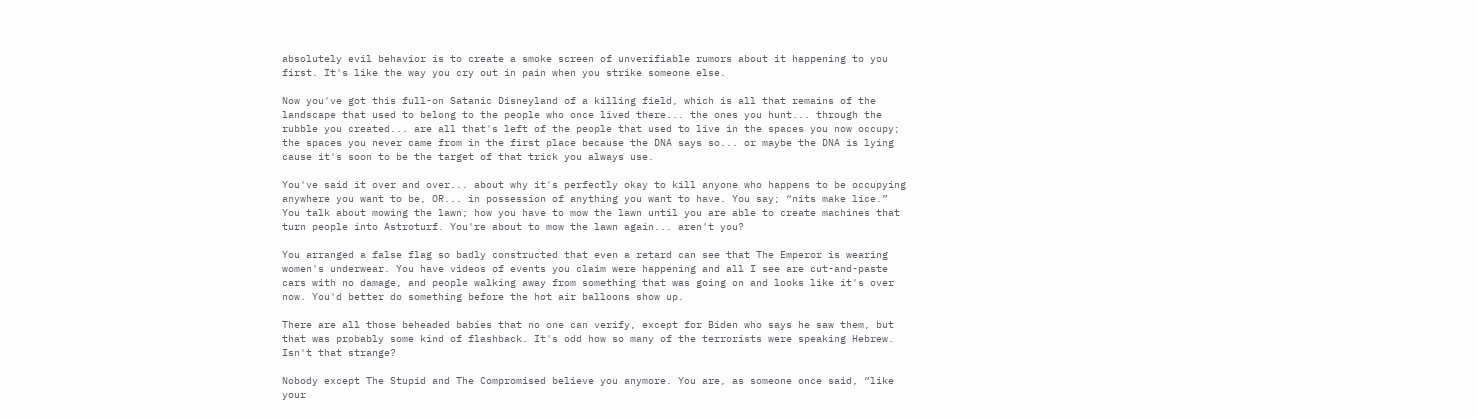absolutely evil behavior is to create a smoke screen of unverifiable rumors about it happening to you first. It's like the way you cry out in pain when you strike someone else.

Now you've got this full-on Satanic Disneyland of a killing field, which is all that remains of the landscape that used to belong to the people who once lived there... the ones you hunt... through the rubble you created... are all that's left of the people that used to live in the spaces you now occupy; the spaces you never came from in the first place because the DNA says so... or maybe the DNA is lying cause it's soon to be the target of that trick you always use.

You've said it over and over... about why it's perfectly okay to kill anyone who happens to be occupying anywhere you want to be, OR... in possession of anything you want to have. You say; “nits make lice.” You talk about mowing the lawn; how you have to mow the lawn until you are able to create machines that turn people into Astroturf. You're about to mow the lawn again... aren't you?

You arranged a false flag so badly constructed that even a retard can see that The Emperor is wearing women's underwear. You have videos of events you claim were happening and all I see are cut-and-paste cars with no damage, and people walking away from something that was going on and looks like it's over now. You'd better do something before the hot air balloons show up.

There are all those beheaded babies that no one can verify, except for Biden who says he saw them, but that was probably some kind of flashback. It's odd how so many of the terrorists were speaking Hebrew. Isn't that strange?

Nobody except The Stupid and The Compromised believe you anymore. You are, as someone once said, “like your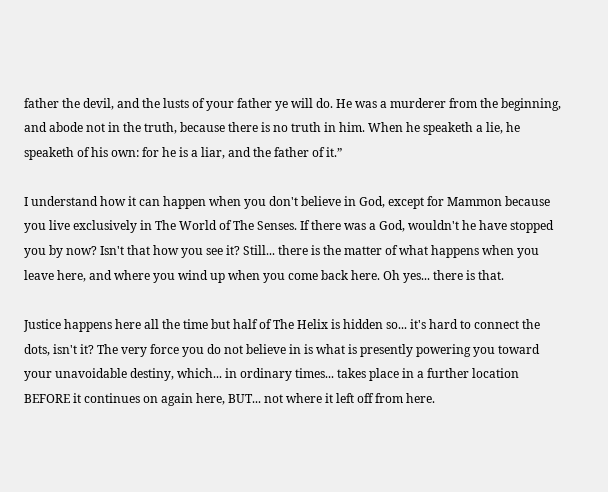father the devil, and the lusts of your father ye will do. He was a murderer from the beginning, and abode not in the truth, because there is no truth in him. When he speaketh a lie, he speaketh of his own: for he is a liar, and the father of it.”

I understand how it can happen when you don't believe in God, except for Mammon because you live exclusively in The World of The Senses. If there was a God, wouldn't he have stopped you by now? Isn't that how you see it? Still... there is the matter of what happens when you leave here, and where you wind up when you come back here. Oh yes... there is that.

Justice happens here all the time but half of The Helix is hidden so... it's hard to connect the dots, isn't it? The very force you do not believe in is what is presently powering you toward your unavoidable destiny, which... in ordinary times... takes place in a further location BEFORE it continues on again here, BUT... not where it left off from here.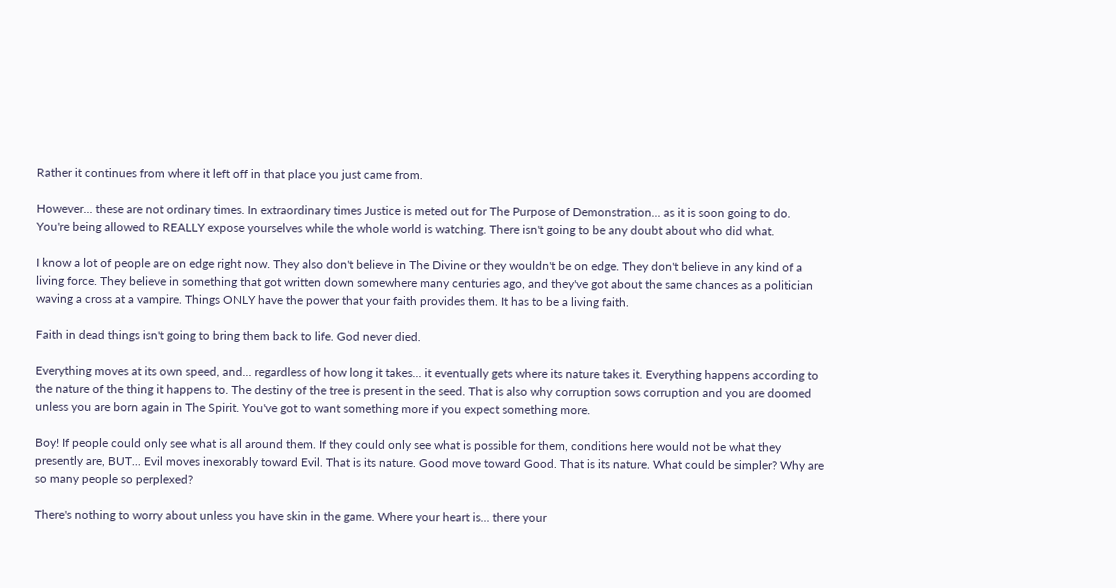Rather it continues from where it left off in that place you just came from.

However... these are not ordinary times. In extraordinary times Justice is meted out for The Purpose of Demonstration... as it is soon going to do. You're being allowed to REALLY expose yourselves while the whole world is watching. There isn't going to be any doubt about who did what.

I know a lot of people are on edge right now. They also don't believe in The Divine or they wouldn't be on edge. They don't believe in any kind of a living force. They believe in something that got written down somewhere many centuries ago, and they've got about the same chances as a politician waving a cross at a vampire. Things ONLY have the power that your faith provides them. It has to be a living faith.

Faith in dead things isn't going to bring them back to life. God never died.

Everything moves at its own speed, and... regardless of how long it takes... it eventually gets where its nature takes it. Everything happens according to the nature of the thing it happens to. The destiny of the tree is present in the seed. That is also why corruption sows corruption and you are doomed unless you are born again in The Spirit. You've got to want something more if you expect something more.

Boy! If people could only see what is all around them. If they could only see what is possible for them, conditions here would not be what they presently are, BUT... Evil moves inexorably toward Evil. That is its nature. Good move toward Good. That is its nature. What could be simpler? Why are so many people so perplexed?

There's nothing to worry about unless you have skin in the game. Where your heart is... there your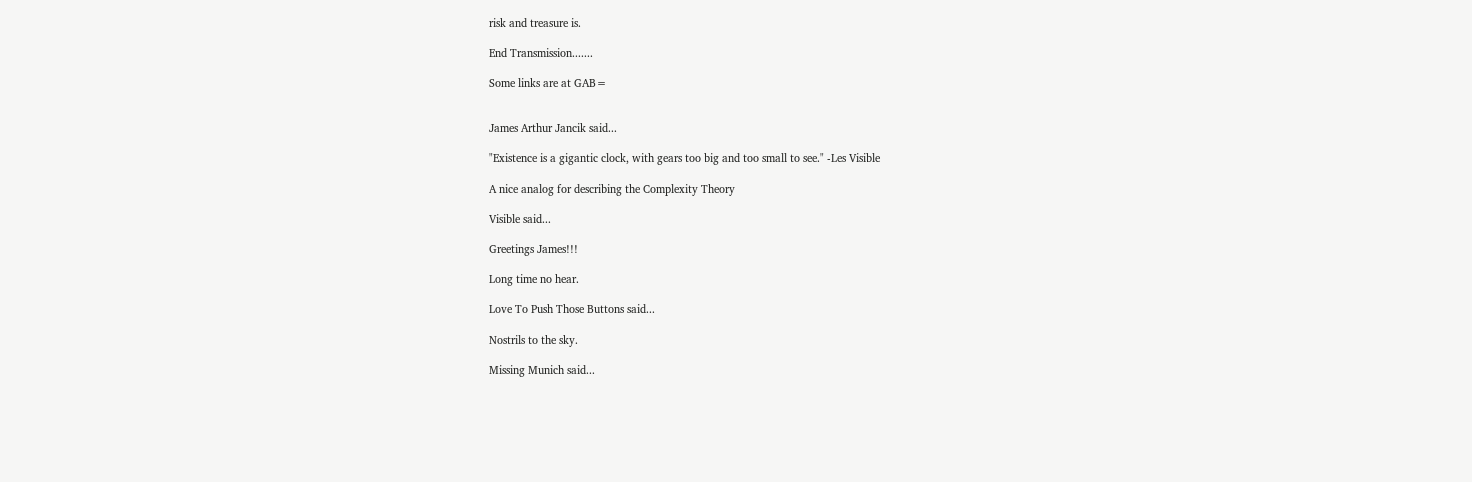risk and treasure is.

End Transmission.......

Some links are at GAB=


James Arthur Jancik said...

"Existence is a gigantic clock, with gears too big and too small to see." -Les Visible

A nice analog for describing the Complexity Theory

Visible said...

Greetings James!!!

Long time no hear.

Love To Push Those Buttons said...

Nostrils to the sky.

Missing Munich said...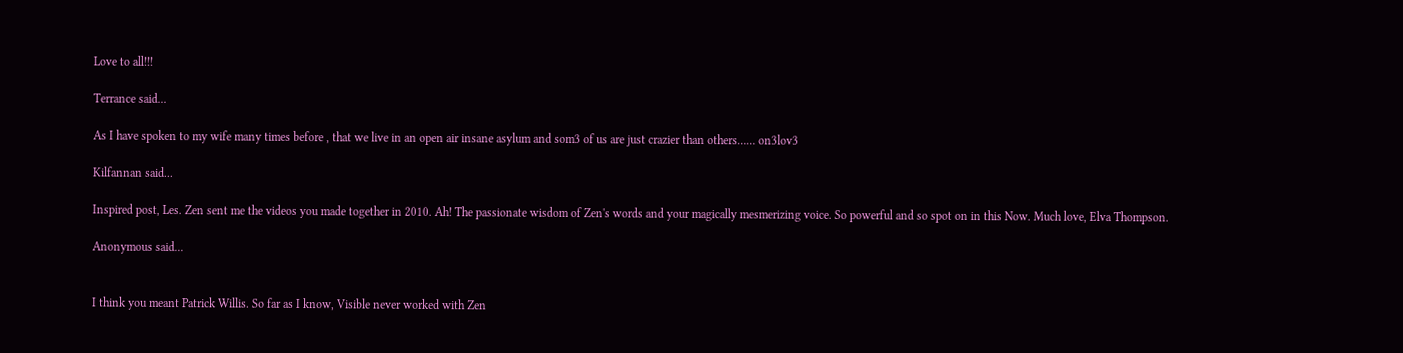Love to all!!!

Terrance said...

As I have spoken to my wife many times before , that we live in an open air insane asylum and som3 of us are just crazier than others…… on3lov3

Kilfannan said...

Inspired post, Les. Zen sent me the videos you made together in 2010. Ah! The passionate wisdom of Zen's words and your magically mesmerizing voice. So powerful and so spot on in this Now. Much love, Elva Thompson.

Anonymous said...


I think you meant Patrick Willis. So far as I know, Visible never worked with Zen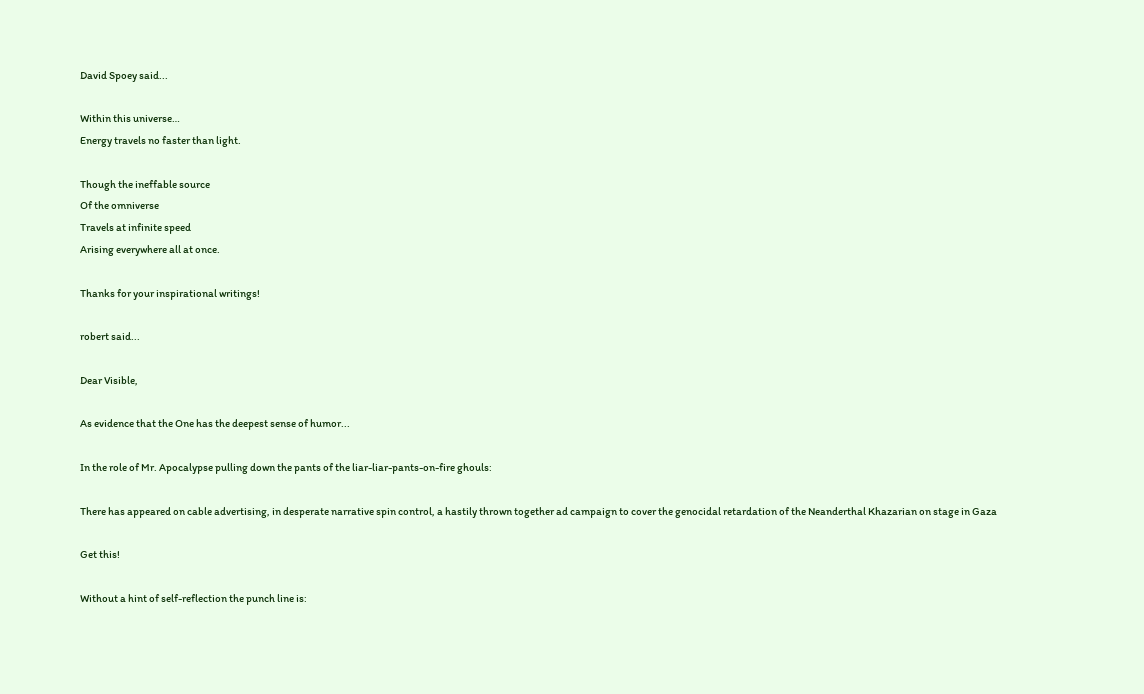David Spoey said...

Within this universe…
Energy travels no faster than light.

Though the ineffable source
Of the omniverse
Travels at infinite speed
Arising everywhere all at once.

Thanks for your inspirational writings!

robert said...

Dear Visible,

As evidence that the One has the deepest sense of humor...

In the role of Mr. Apocalypse pulling down the pants of the liar-liar-pants-on-fire ghouls:

There has appeared on cable advertising, in desperate narrative spin control, a hastily thrown together ad campaign to cover the genocidal retardation of the Neanderthal Khazarian on stage in Gaza

Get this!

Without a hint of self-reflection the punch line is: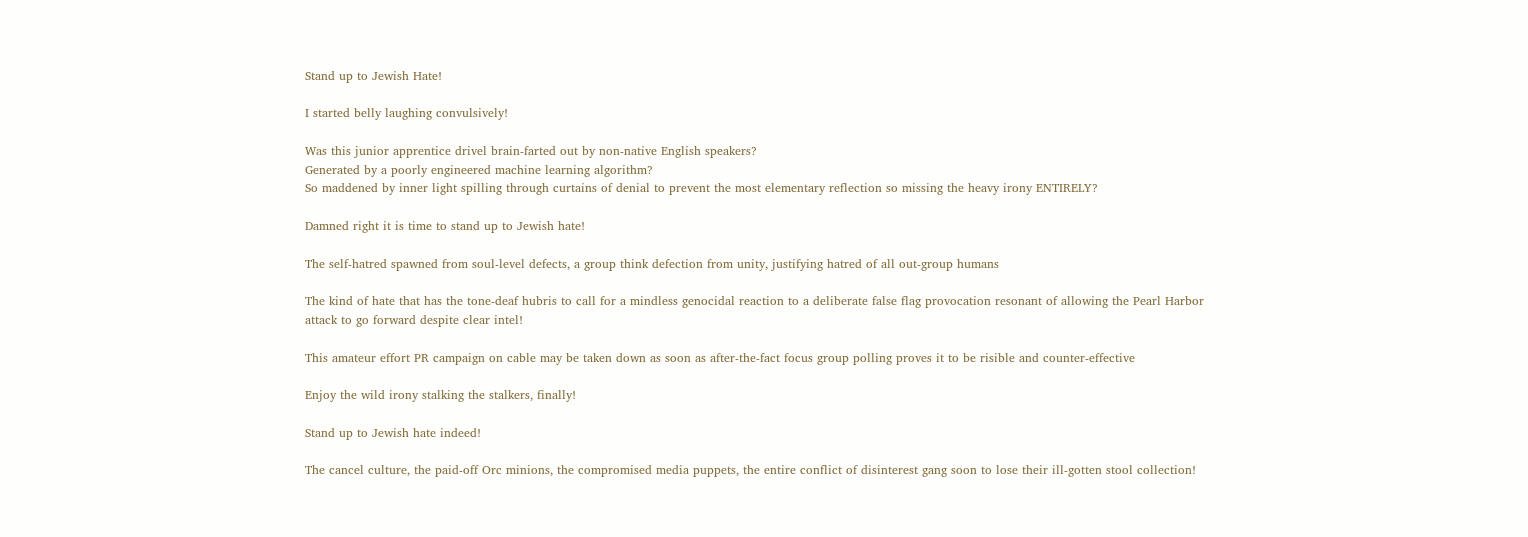Stand up to Jewish Hate!

I started belly laughing convulsively!

Was this junior apprentice drivel brain-farted out by non-native English speakers?
Generated by a poorly engineered machine learning algorithm?
So maddened by inner light spilling through curtains of denial to prevent the most elementary reflection so missing the heavy irony ENTIRELY?

Damned right it is time to stand up to Jewish hate!

The self-hatred spawned from soul-level defects, a group think defection from unity, justifying hatred of all out-group humans

The kind of hate that has the tone-deaf hubris to call for a mindless genocidal reaction to a deliberate false flag provocation resonant of allowing the Pearl Harbor attack to go forward despite clear intel!

This amateur effort PR campaign on cable may be taken down as soon as after-the-fact focus group polling proves it to be risible and counter-effective

Enjoy the wild irony stalking the stalkers, finally!

Stand up to Jewish hate indeed!

The cancel culture, the paid-off Orc minions, the compromised media puppets, the entire conflict of disinterest gang soon to lose their ill-gotten stool collection!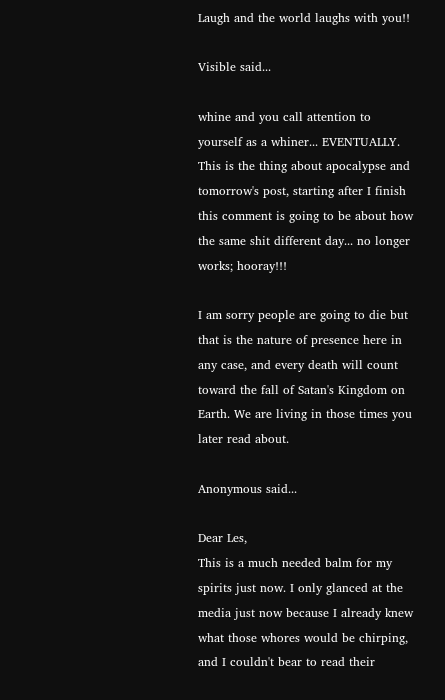Laugh and the world laughs with you!!

Visible said...

whine and you call attention to yourself as a whiner... EVENTUALLY. This is the thing about apocalypse and tomorrow's post, starting after I finish this comment is going to be about how the same shit different day... no longer works; hooray!!!

I am sorry people are going to die but that is the nature of presence here in any case, and every death will count toward the fall of Satan's Kingdom on Earth. We are living in those times you later read about.

Anonymous said...

Dear Les,
This is a much needed balm for my spirits just now. I only glanced at the media just now because I already knew what those whores would be chirping, and I couldn't bear to read their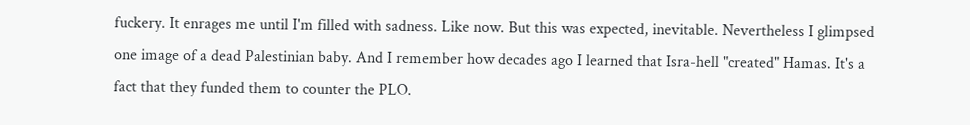fuckery. It enrages me until I'm filled with sadness. Like now. But this was expected, inevitable. Nevertheless I glimpsed one image of a dead Palestinian baby. And I remember how decades ago I learned that Isra-hell "created" Hamas. It's a fact that they funded them to counter the PLO.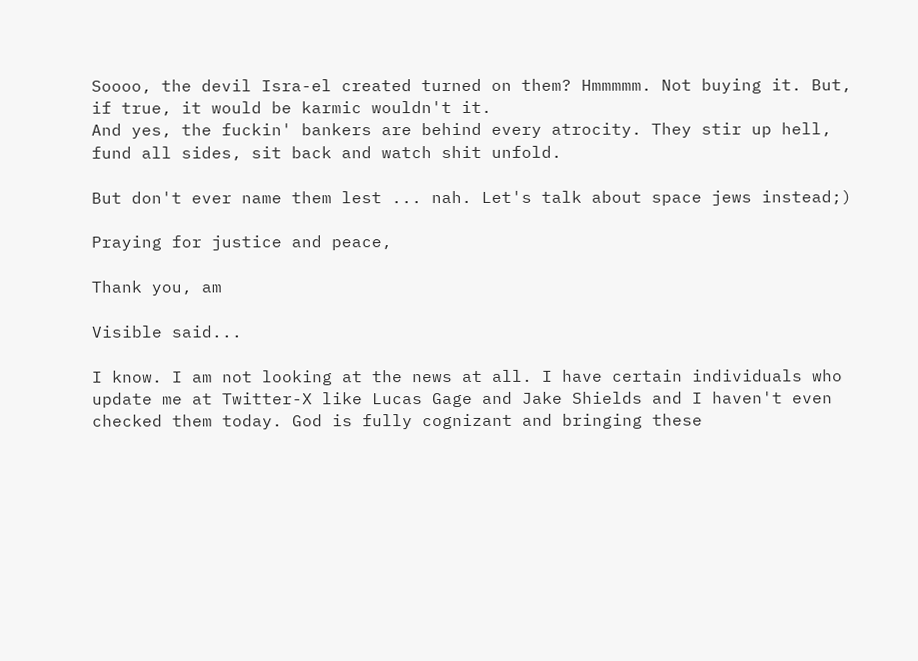Soooo, the devil Isra-el created turned on them? Hmmmmm. Not buying it. But, if true, it would be karmic wouldn't it.
And yes, the fuckin' bankers are behind every atrocity. They stir up hell, fund all sides, sit back and watch shit unfold.

But don't ever name them lest ... nah. Let's talk about space jews instead;)

Praying for justice and peace,

Thank you, am

Visible said...

I know. I am not looking at the news at all. I have certain individuals who update me at Twitter-X like Lucas Gage and Jake Shields and I haven't even checked them today. God is fully cognizant and bringing these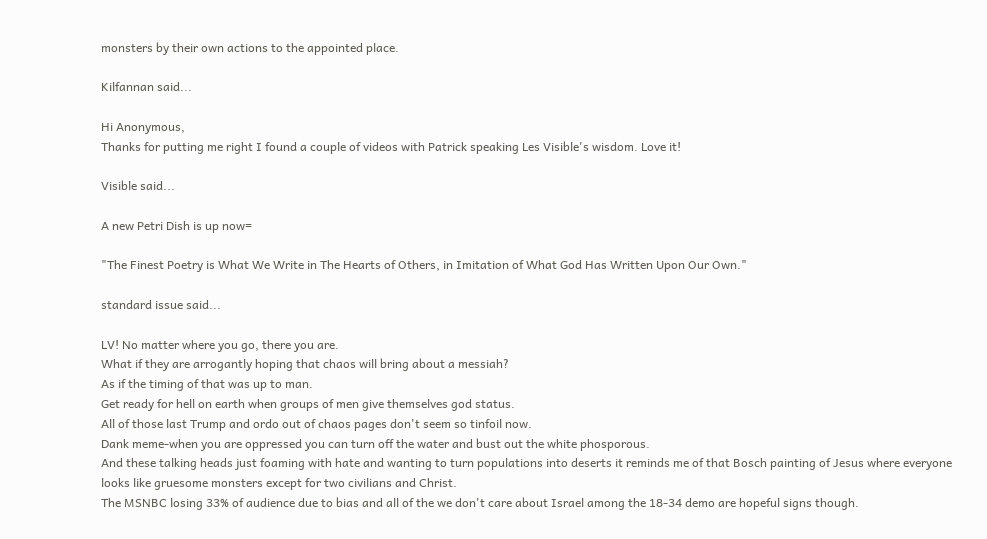monsters by their own actions to the appointed place.

Kilfannan said...

Hi Anonymous,
Thanks for putting me right I found a couple of videos with Patrick speaking Les Visible's wisdom. Love it!

Visible said...

A new Petri Dish is up now=

"The Finest Poetry is What We Write in The Hearts of Others, in Imitation of What God Has Written Upon Our Own."

standard issue said...

LV! No matter where you go, there you are.
What if they are arrogantly hoping that chaos will bring about a messiah?
As if the timing of that was up to man.
Get ready for hell on earth when groups of men give themselves god status.
All of those last Trump and ordo out of chaos pages don't seem so tinfoil now.
Dank meme-when you are oppressed you can turn off the water and bust out the white phosporous.
And these talking heads just foaming with hate and wanting to turn populations into deserts it reminds me of that Bosch painting of Jesus where everyone looks like gruesome monsters except for two civilians and Christ.
The MSNBC losing 33% of audience due to bias and all of the we don't care about Israel among the 18-34 demo are hopeful signs though.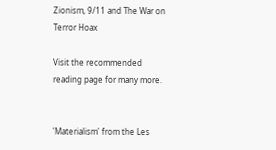Zionism, 9/11 and The War on Terror Hoax

Visit the recommended reading page for many more.


'Materialism' from the Les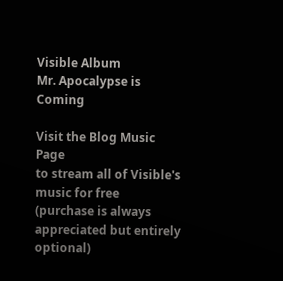Visible Album
Mr. Apocalypse is Coming

Visit the Blog Music Page
to stream all of Visible's music for free
(purchase is always appreciated but entirely optional)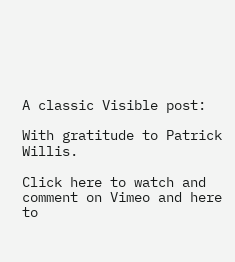A classic Visible post:

With gratitude to Patrick Willis.

Click here to watch and comment on Vimeo and here to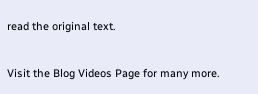read the original text.

Visit the Blog Videos Page for many more.